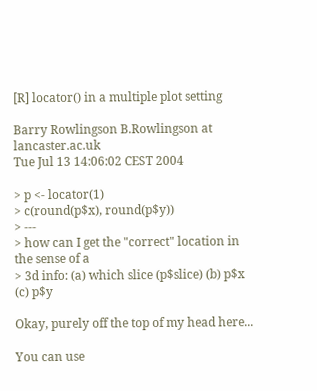[R] locator() in a multiple plot setting

Barry Rowlingson B.Rowlingson at lancaster.ac.uk
Tue Jul 13 14:06:02 CEST 2004

> p <- locator(1)
> c(round(p$x), round(p$y))
> ---
> how can I get the "correct" location in the sense of a
> 3d info: (a) which slice (p$slice) (b) p$x (c) p$y

Okay, purely off the top of my head here...

You can use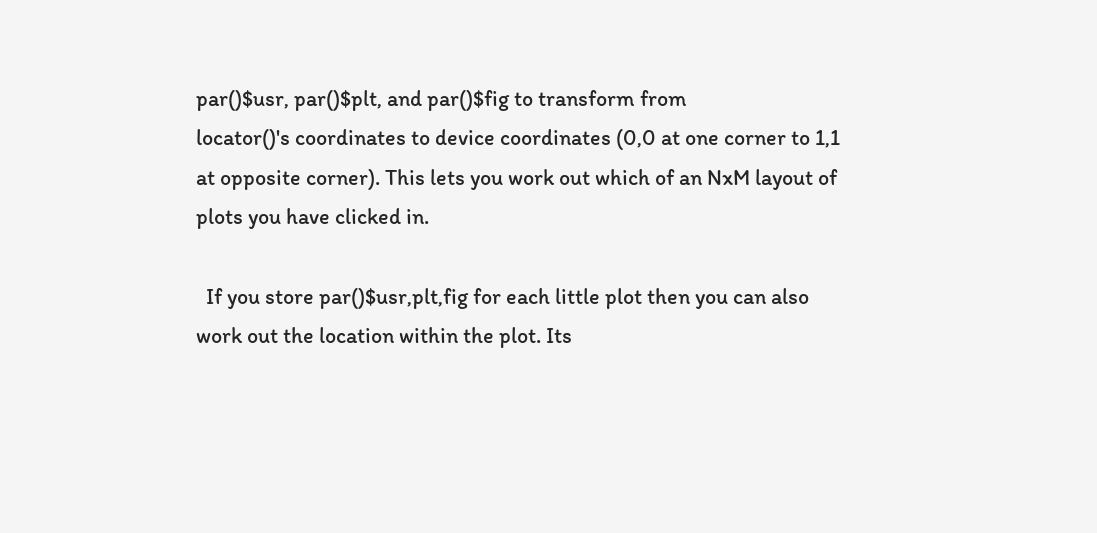par()$usr, par()$plt, and par()$fig to transform from
locator()'s coordinates to device coordinates (0,0 at one corner to 1,1
at opposite corner). This lets you work out which of an NxM layout of
plots you have clicked in.

  If you store par()$usr,plt,fig for each little plot then you can also
work out the location within the plot. Its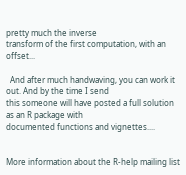pretty much the inverse
transform of the first computation, with an offset...

  And after much handwaving, you can work it out. And by the time I send
this someone will have posted a full solution as an R package with
documented functions and vignettes....


More information about the R-help mailing list